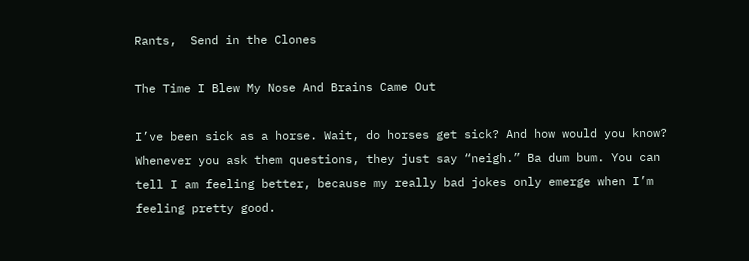Rants,  Send in the Clones

The Time I Blew My Nose And Brains Came Out

I’ve been sick as a horse. Wait, do horses get sick? And how would you know? Whenever you ask them questions, they just say “neigh.” Ba dum bum. You can tell I am feeling better, because my really bad jokes only emerge when I’m feeling pretty good.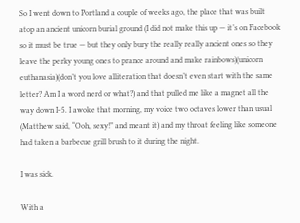So I went down to Portland a couple of weeks ago, the place that was built atop an ancient unicorn burial ground (I did not make this up — it’s on Facebook so it must be true — but they only bury the really really ancient ones so they leave the perky young ones to prance around and make rainbows)(unicorn euthanasia)(don’t you love alliteration that doesn’t even start with the same letter? Am I a word nerd or what?) and that pulled me like a magnet all the way down I-5. I awoke that morning, my voice two octaves lower than usual (Matthew said, “Ooh, sexy!” and meant it) and my throat feeling like someone had taken a barbecue grill brush to it during the night.

I was sick.

With a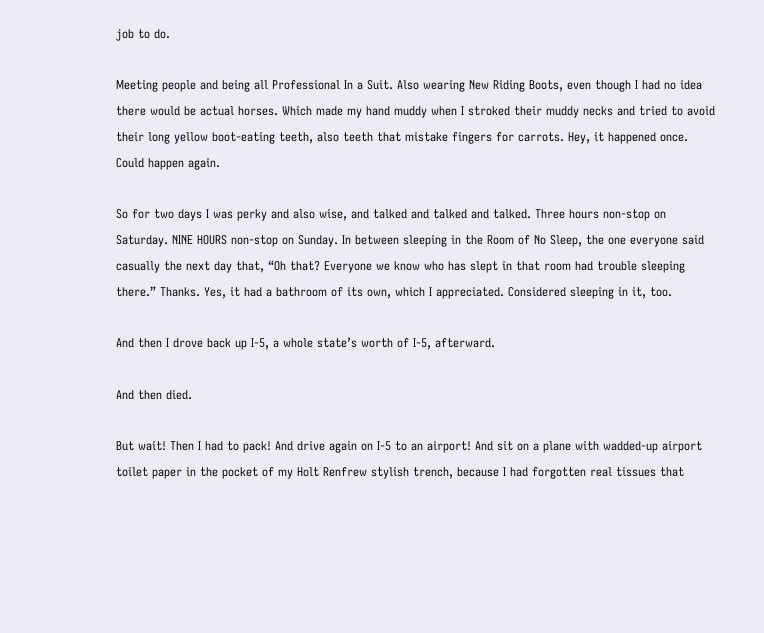job to do.

Meeting people and being all Professional In a Suit. Also wearing New Riding Boots, even though I had no idea there would be actual horses. Which made my hand muddy when I stroked their muddy necks and tried to avoid their long yellow boot-eating teeth, also teeth that mistake fingers for carrots. Hey, it happened once. Could happen again.

So for two days I was perky and also wise, and talked and talked and talked. Three hours non-stop on Saturday. NINE HOURS non-stop on Sunday. In between sleeping in the Room of No Sleep, the one everyone said casually the next day that, “Oh that? Everyone we know who has slept in that room had trouble sleeping there.” Thanks. Yes, it had a bathroom of its own, which I appreciated. Considered sleeping in it, too.

And then I drove back up I-5, a whole state’s worth of I-5, afterward.

And then died.

But wait! Then I had to pack! And drive again on I-5 to an airport! And sit on a plane with wadded-up airport toilet paper in the pocket of my Holt Renfrew stylish trench, because I had forgotten real tissues that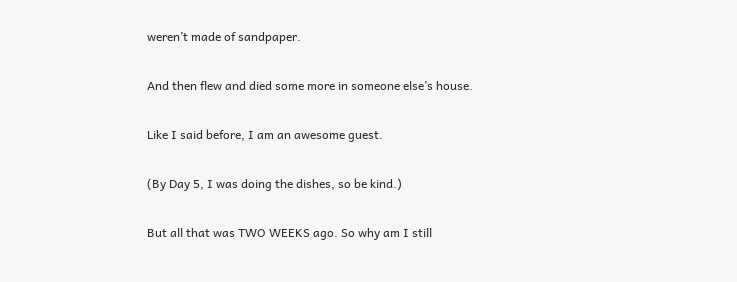weren’t made of sandpaper.

And then flew and died some more in someone else’s house.

Like I said before, I am an awesome guest.

(By Day 5, I was doing the dishes, so be kind.)

But all that was TWO WEEKS ago. So why am I still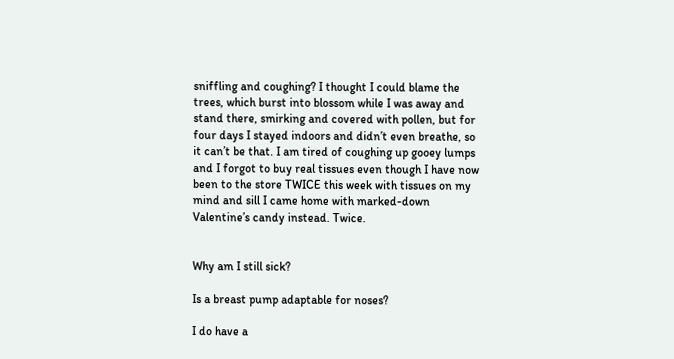sniffling and coughing? I thought I could blame the trees, which burst into blossom while I was away and stand there, smirking and covered with pollen, but for four days I stayed indoors and didn’t even breathe, so it can’t be that. I am tired of coughing up gooey lumps and I forgot to buy real tissues even though I have now been to the store TWICE this week with tissues on my mind and sill I came home with marked-down Valentine’s candy instead. Twice.


Why am I still sick?

Is a breast pump adaptable for noses?

I do have a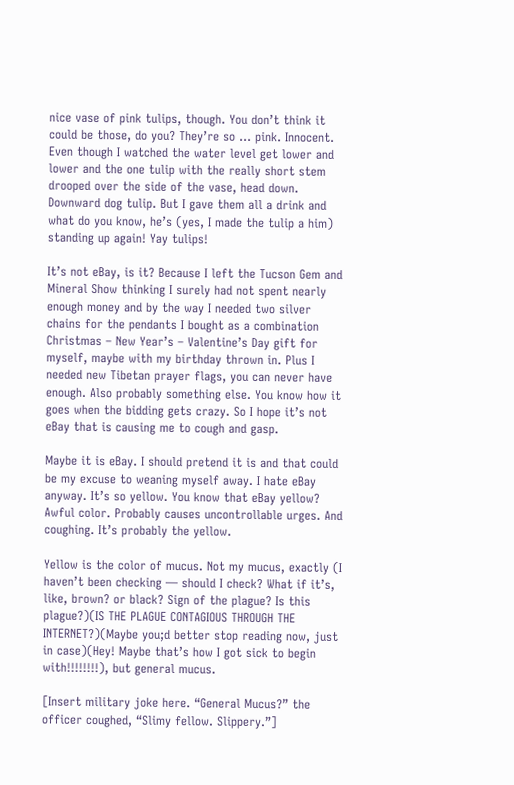nice vase of pink tulips, though. You don’t think it could be those, do you? They’re so … pink. Innocent. Even though I watched the water level get lower and lower and the one tulip with the really short stem drooped over the side of the vase, head down. Downward dog tulip. But I gave them all a drink and what do you know, he’s (yes, I made the tulip a him) standing up again! Yay tulips!

It’s not eBay, is it? Because I left the Tucson Gem and Mineral Show thinking I surely had not spent nearly enough money and by the way I needed two silver chains for the pendants I bought as a combination Christmas – New Year’s – Valentine’s Day gift for myself, maybe with my birthday thrown in. Plus I needed new Tibetan prayer flags, you can never have enough. Also probably something else. You know how it goes when the bidding gets crazy. So I hope it’s not eBay that is causing me to cough and gasp.

Maybe it is eBay. I should pretend it is and that could be my excuse to weaning myself away. I hate eBay anyway. It’s so yellow. You know that eBay yellow? Awful color. Probably causes uncontrollable urges. And coughing. It’s probably the yellow.

Yellow is the color of mucus. Not my mucus, exactly (I haven’t been checking — should I check? What if it’s, like, brown? or black? Sign of the plague? Is this plague?)(IS THE PLAGUE CONTAGIOUS THROUGH THE INTERNET?)(Maybe you;d better stop reading now, just in case)(Hey! Maybe that’s how I got sick to begin with!!!!!!!!), but general mucus.

[Insert military joke here. “General Mucus?” the officer coughed, “Slimy fellow. Slippery.”]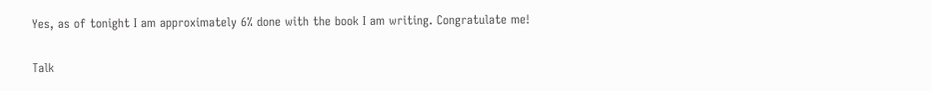Yes, as of tonight I am approximately 6% done with the book I am writing. Congratulate me!

Talk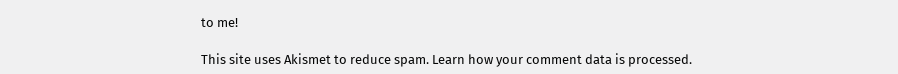to me!

This site uses Akismet to reduce spam. Learn how your comment data is processed.